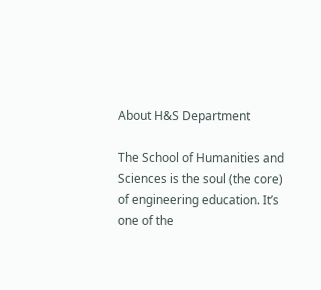About H&S Department

The School of Humanities and Sciences is the soul (the core) of engineering education. It’s one of the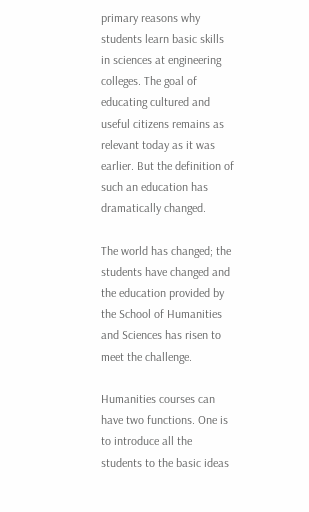primary reasons why students learn basic skills in sciences at engineering colleges. The goal of educating cultured and useful citizens remains as relevant today as it was earlier. But the definition of such an education has dramatically changed.

The world has changed; the students have changed and the education provided by the School of Humanities and Sciences has risen to meet the challenge.

Humanities courses can have two functions. One is to introduce all the students to the basic ideas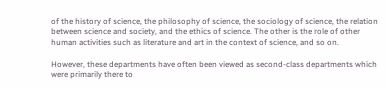of the history of science, the philosophy of science, the sociology of science, the relation between science and society, and the ethics of science. The other is the role of other human activities such as literature and art in the context of science, and so on.

However, these departments have often been viewed as second-class departments which were primarily there to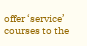offer ‘service’ courses to the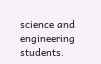science and engineering students.